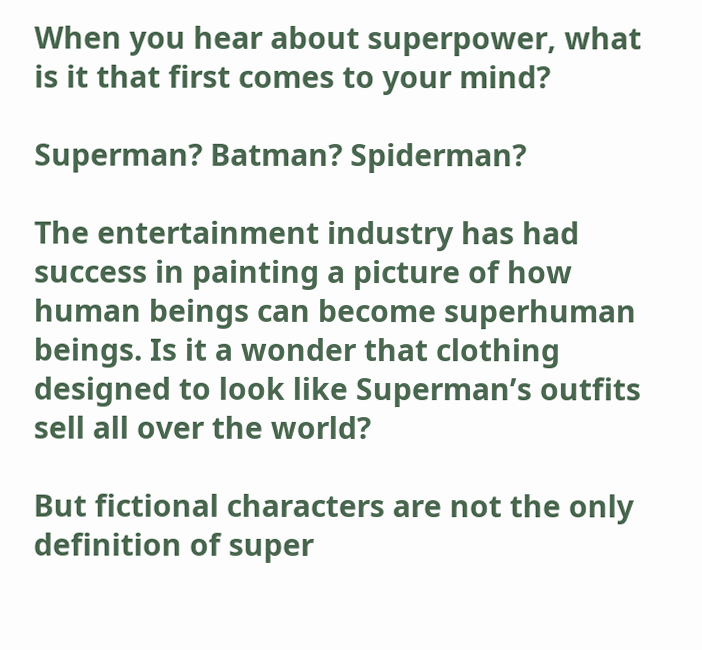When you hear about superpower, what is it that first comes to your mind?

Superman? Batman? Spiderman?

The entertainment industry has had success in painting a picture of how human beings can become superhuman beings. Is it a wonder that clothing designed to look like Superman’s outfits sell all over the world?

But fictional characters are not the only definition of super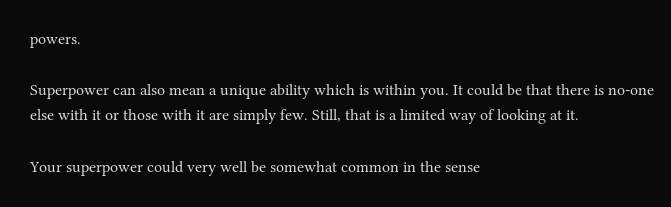powers.

Superpower can also mean a unique ability which is within you. It could be that there is no-one else with it or those with it are simply few. Still, that is a limited way of looking at it.

Your superpower could very well be somewhat common in the sense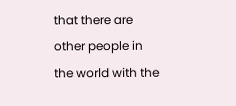that there are other people in the world with the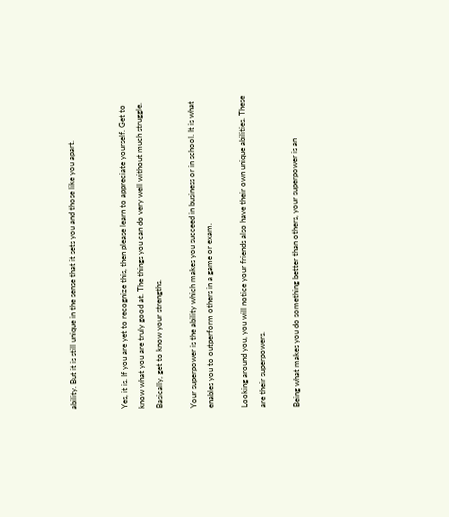ability. But it is still unique in the sense that it sets you and those like you apart.


Yes, it is. If you are yet to recognize this, then please learn to appreciate yourself. Get to know what you are truly good at. The things you can do very well without much struggle. Basically, get to know your strengths.

Your superpower is the ability which makes you succeed in business or in school. It is what enables you to outperform others in a game or exam.

Looking around you, you will notice your friends also have their own unique abilities. These are their superpowers.

Being what makes you do something better than others, your superpower is an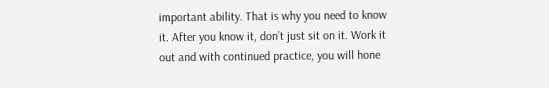important ability. That is why you need to know it. After you know it, don’t just sit on it. Work it out and with continued practice, you will hone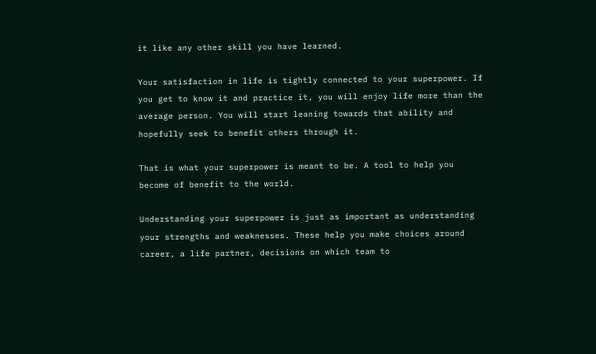it like any other skill you have learned.

Your satisfaction in life is tightly connected to your superpower. If you get to know it and practice it, you will enjoy life more than the average person. You will start leaning towards that ability and hopefully seek to benefit others through it.

That is what your superpower is meant to be. A tool to help you become of benefit to the world.

Understanding your superpower is just as important as understanding your strengths and weaknesses. These help you make choices around career, a life partner, decisions on which team to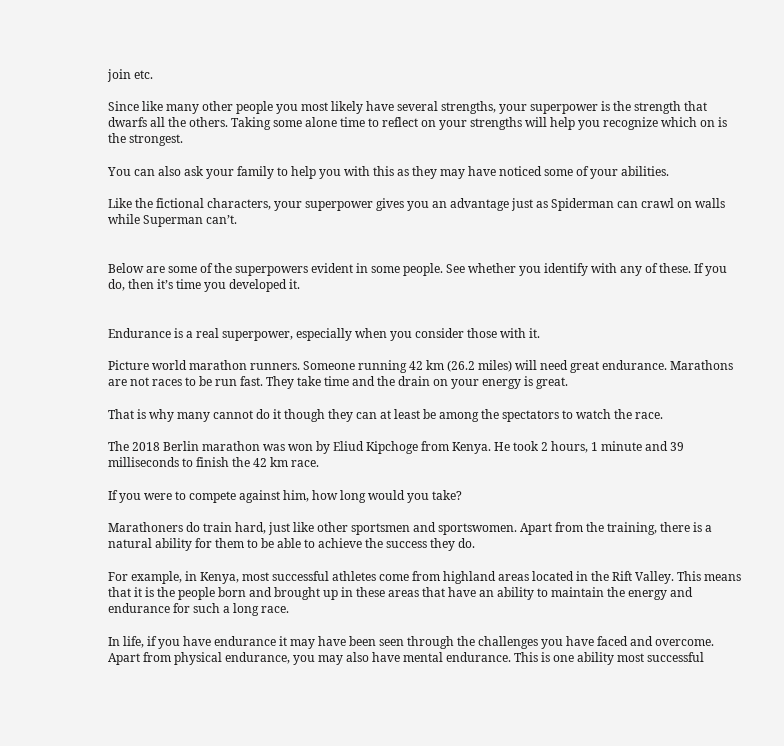join etc.

Since like many other people you most likely have several strengths, your superpower is the strength that dwarfs all the others. Taking some alone time to reflect on your strengths will help you recognize which on is the strongest.

You can also ask your family to help you with this as they may have noticed some of your abilities.

Like the fictional characters, your superpower gives you an advantage just as Spiderman can crawl on walls while Superman can’t.


Below are some of the superpowers evident in some people. See whether you identify with any of these. If you do, then it’s time you developed it.


Endurance is a real superpower, especially when you consider those with it.

Picture world marathon runners. Someone running 42 km (26.2 miles) will need great endurance. Marathons are not races to be run fast. They take time and the drain on your energy is great.

That is why many cannot do it though they can at least be among the spectators to watch the race.

The 2018 Berlin marathon was won by Eliud Kipchoge from Kenya. He took 2 hours, 1 minute and 39 milliseconds to finish the 42 km race.

If you were to compete against him, how long would you take?

Marathoners do train hard, just like other sportsmen and sportswomen. Apart from the training, there is a natural ability for them to be able to achieve the success they do.

For example, in Kenya, most successful athletes come from highland areas located in the Rift Valley. This means that it is the people born and brought up in these areas that have an ability to maintain the energy and endurance for such a long race.

In life, if you have endurance it may have been seen through the challenges you have faced and overcome. Apart from physical endurance, you may also have mental endurance. This is one ability most successful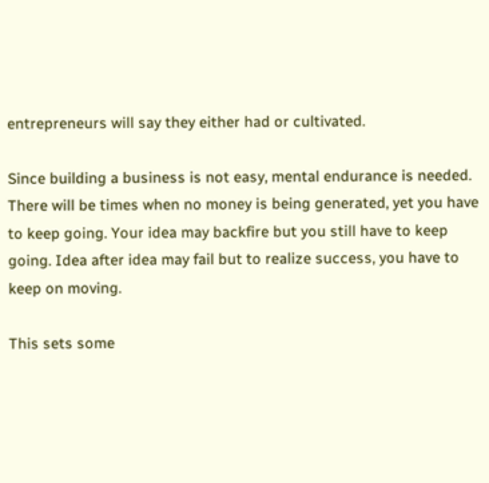entrepreneurs will say they either had or cultivated.

Since building a business is not easy, mental endurance is needed. There will be times when no money is being generated, yet you have to keep going. Your idea may backfire but you still have to keep going. Idea after idea may fail but to realize success, you have to keep on moving.

This sets some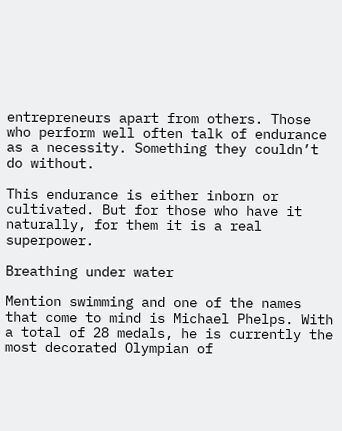entrepreneurs apart from others. Those who perform well often talk of endurance as a necessity. Something they couldn’t do without.

This endurance is either inborn or cultivated. But for those who have it naturally, for them it is a real superpower.

Breathing under water

Mention swimming and one of the names that come to mind is Michael Phelps. With a total of 28 medals, he is currently the most decorated Olympian of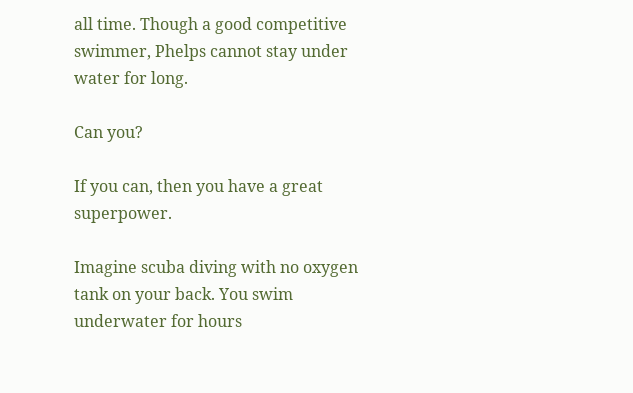all time. Though a good competitive swimmer, Phelps cannot stay under water for long.

Can you?

If you can, then you have a great superpower.

Imagine scuba diving with no oxygen tank on your back. You swim underwater for hours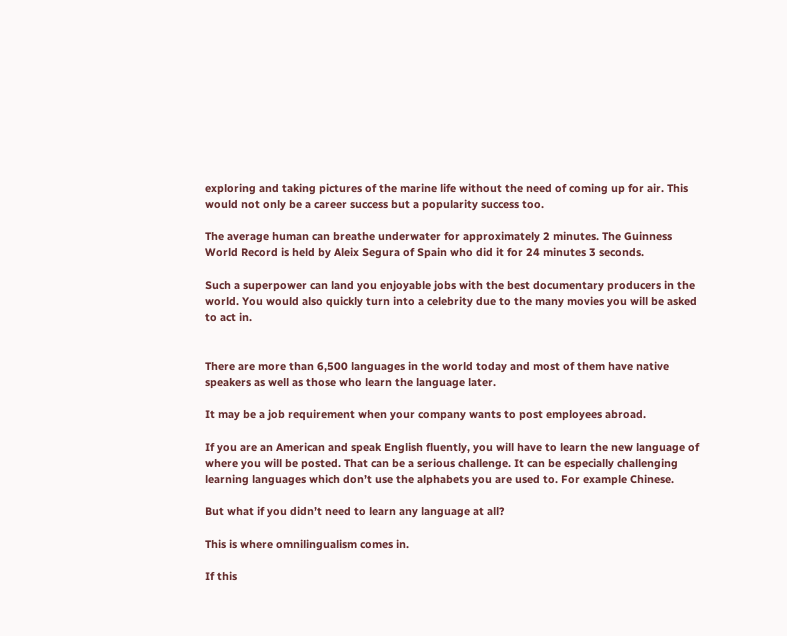exploring and taking pictures of the marine life without the need of coming up for air. This would not only be a career success but a popularity success too.

The average human can breathe underwater for approximately 2 minutes. The Guinness World Record is held by Aleix Segura of Spain who did it for 24 minutes 3 seconds.

Such a superpower can land you enjoyable jobs with the best documentary producers in the world. You would also quickly turn into a celebrity due to the many movies you will be asked to act in.


There are more than 6,500 languages in the world today and most of them have native speakers as well as those who learn the language later.

It may be a job requirement when your company wants to post employees abroad.

If you are an American and speak English fluently, you will have to learn the new language of where you will be posted. That can be a serious challenge. It can be especially challenging learning languages which don’t use the alphabets you are used to. For example Chinese.

But what if you didn’t need to learn any language at all?

This is where omnilingualism comes in.

If this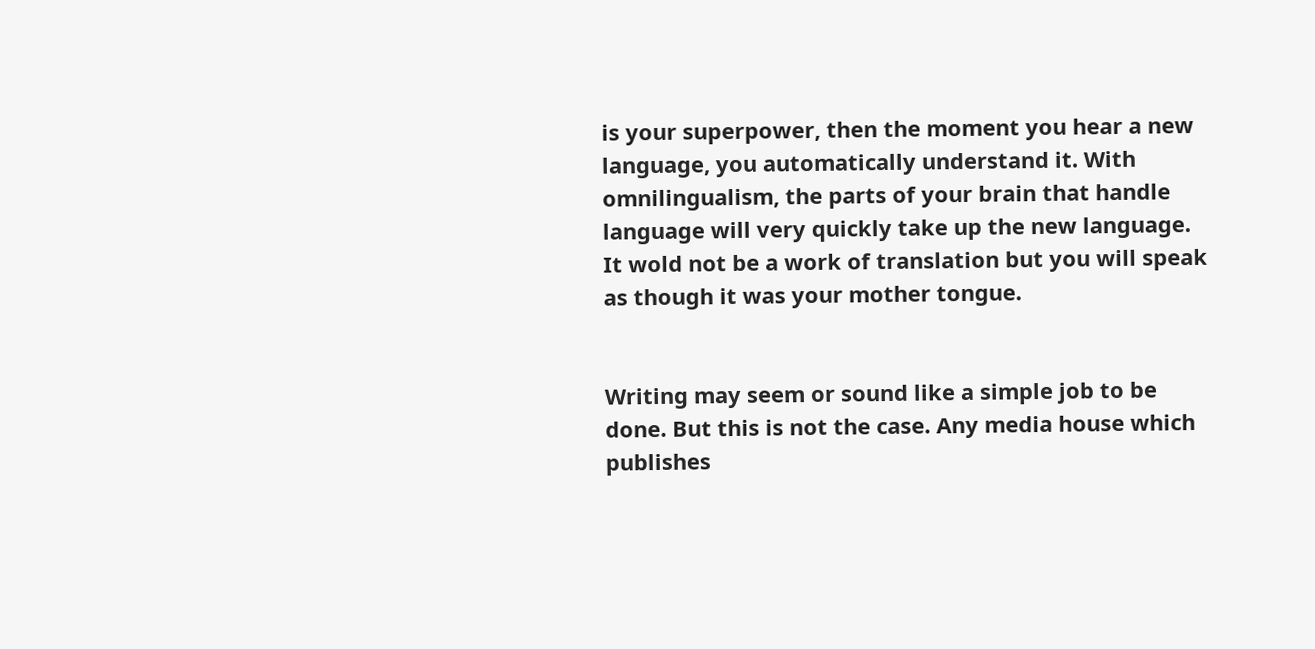is your superpower, then the moment you hear a new language, you automatically understand it. With omnilingualism, the parts of your brain that handle language will very quickly take up the new language. It wold not be a work of translation but you will speak as though it was your mother tongue.


Writing may seem or sound like a simple job to be done. But this is not the case. Any media house which publishes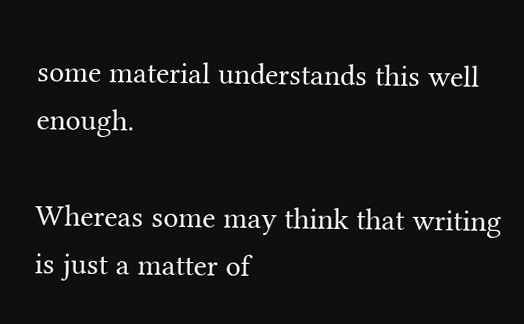some material understands this well enough.

Whereas some may think that writing is just a matter of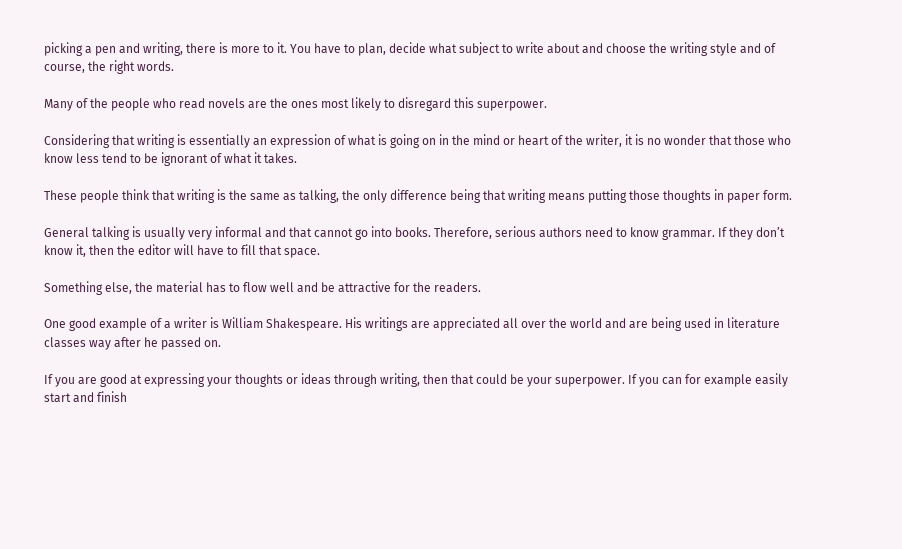picking a pen and writing, there is more to it. You have to plan, decide what subject to write about and choose the writing style and of course, the right words.

Many of the people who read novels are the ones most likely to disregard this superpower.

Considering that writing is essentially an expression of what is going on in the mind or heart of the writer, it is no wonder that those who know less tend to be ignorant of what it takes.

These people think that writing is the same as talking, the only difference being that writing means putting those thoughts in paper form.

General talking is usually very informal and that cannot go into books. Therefore, serious authors need to know grammar. If they don’t know it, then the editor will have to fill that space.

Something else, the material has to flow well and be attractive for the readers.

One good example of a writer is William Shakespeare. His writings are appreciated all over the world and are being used in literature classes way after he passed on.

If you are good at expressing your thoughts or ideas through writing, then that could be your superpower. If you can for example easily start and finish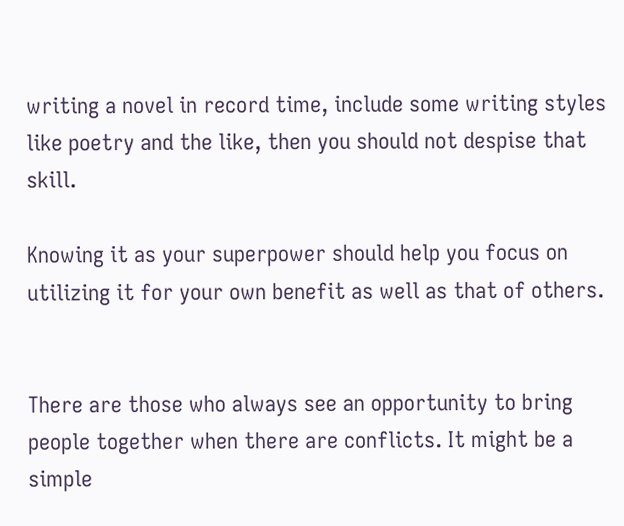writing a novel in record time, include some writing styles like poetry and the like, then you should not despise that skill.

Knowing it as your superpower should help you focus on utilizing it for your own benefit as well as that of others.


There are those who always see an opportunity to bring people together when there are conflicts. It might be a simple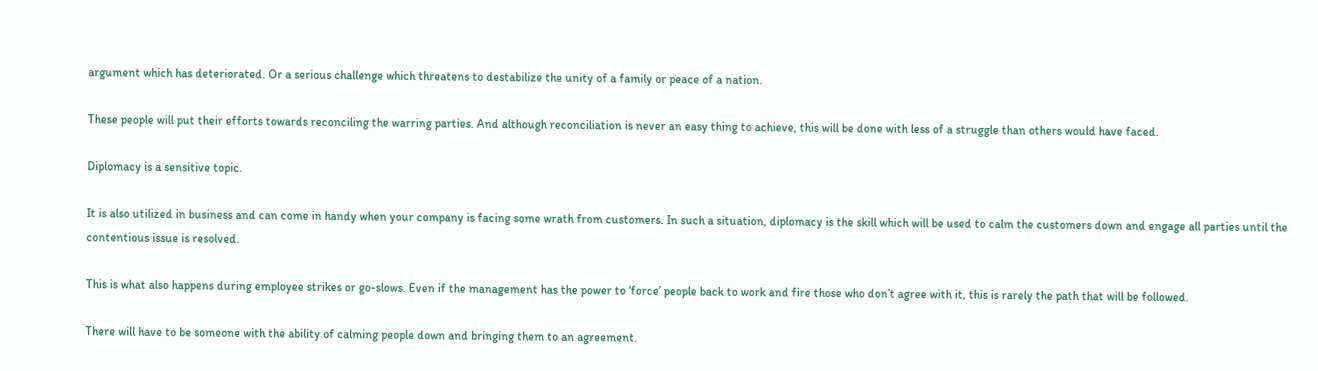argument which has deteriorated. Or a serious challenge which threatens to destabilize the unity of a family or peace of a nation.

These people will put their efforts towards reconciling the warring parties. And although reconciliation is never an easy thing to achieve, this will be done with less of a struggle than others would have faced.

Diplomacy is a sensitive topic.

It is also utilized in business and can come in handy when your company is facing some wrath from customers. In such a situation, diplomacy is the skill which will be used to calm the customers down and engage all parties until the contentious issue is resolved.

This is what also happens during employee strikes or go-slows. Even if the management has the power to ‘force’ people back to work and fire those who don’t agree with it, this is rarely the path that will be followed.

There will have to be someone with the ability of calming people down and bringing them to an agreement.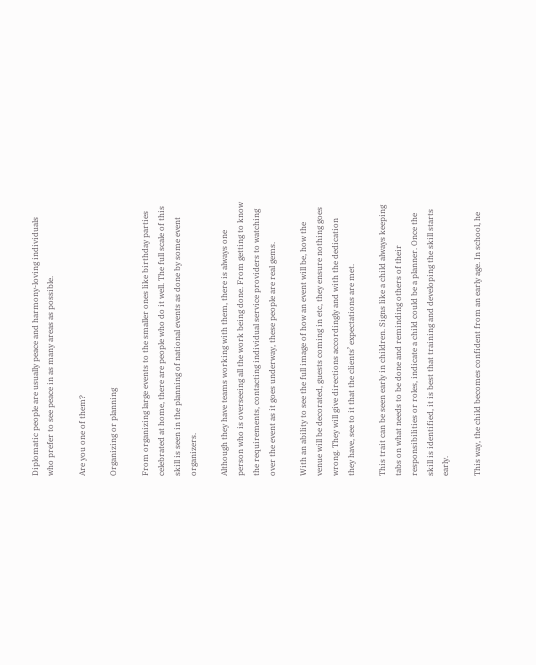Diplomatic people are usually peace and harmony-loving individuals who prefer to see peace in as many areas as possible.

Are you one of them?

Organizing or planning

From organizing large events to the smaller ones like birthday parties celebrated at home, there are people who do it well. The full scale of this skill is seen in the planning of national events as done by some event organizers.

Although they have teams working with them, there is always one person who is overseeing all the work being done. From getting to know the requirements, contacting individual service providers to watching over the event as it goes underway, these people are real gems.

With an ability to see the full image of how an event will be, how the venue will be decorated, guests coming in etc, they ensure nothing goes wrong. They will give directions accordingly and with the dedication they have, see to it that the clients’ expectations are met.

This trait can be seen early in children. Signs like a child always keeping tabs on what needs to be done and reminding others of their responsibilities or roles, indicate a child could be a planner. Once the skill is identified, it is best that training and developing the skill starts early.

This way, the child becomes confident from an early age. In school, he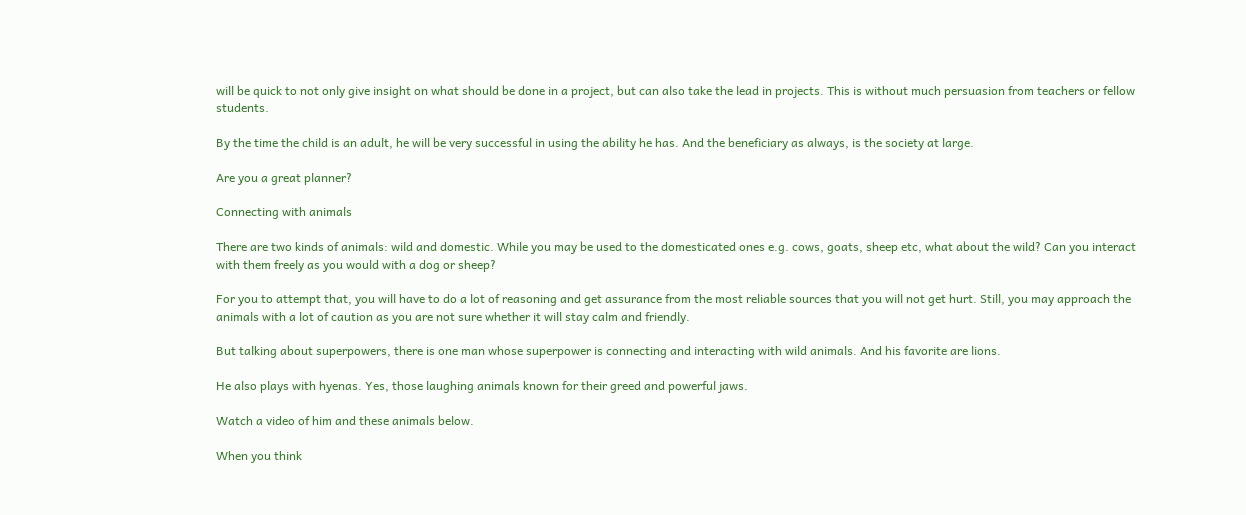will be quick to not only give insight on what should be done in a project, but can also take the lead in projects. This is without much persuasion from teachers or fellow students.

By the time the child is an adult, he will be very successful in using the ability he has. And the beneficiary as always, is the society at large.

Are you a great planner?

Connecting with animals

There are two kinds of animals: wild and domestic. While you may be used to the domesticated ones e.g. cows, goats, sheep etc, what about the wild? Can you interact with them freely as you would with a dog or sheep?

For you to attempt that, you will have to do a lot of reasoning and get assurance from the most reliable sources that you will not get hurt. Still, you may approach the animals with a lot of caution as you are not sure whether it will stay calm and friendly.

But talking about superpowers, there is one man whose superpower is connecting and interacting with wild animals. And his favorite are lions.

He also plays with hyenas. Yes, those laughing animals known for their greed and powerful jaws.

Watch a video of him and these animals below.

When you think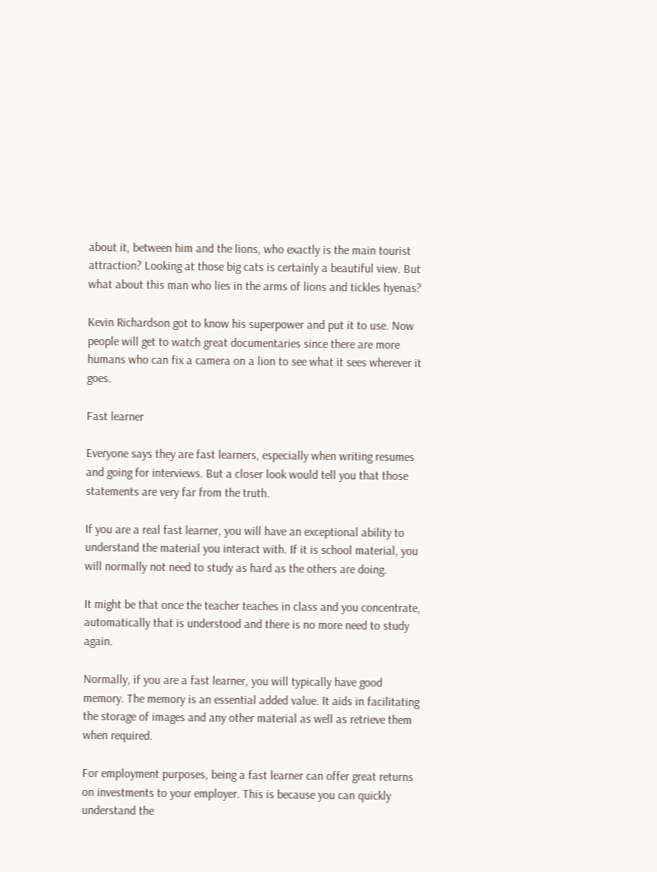about it, between him and the lions, who exactly is the main tourist attraction? Looking at those big cats is certainly a beautiful view. But what about this man who lies in the arms of lions and tickles hyenas?

Kevin Richardson got to know his superpower and put it to use. Now people will get to watch great documentaries since there are more humans who can fix a camera on a lion to see what it sees wherever it goes.

Fast learner

Everyone says they are fast learners, especially when writing resumes and going for interviews. But a closer look would tell you that those statements are very far from the truth.

If you are a real fast learner, you will have an exceptional ability to understand the material you interact with. If it is school material, you will normally not need to study as hard as the others are doing.

It might be that once the teacher teaches in class and you concentrate, automatically that is understood and there is no more need to study again.

Normally, if you are a fast learner, you will typically have good memory. The memory is an essential added value. It aids in facilitating the storage of images and any other material as well as retrieve them when required.

For employment purposes, being a fast learner can offer great returns on investments to your employer. This is because you can quickly understand the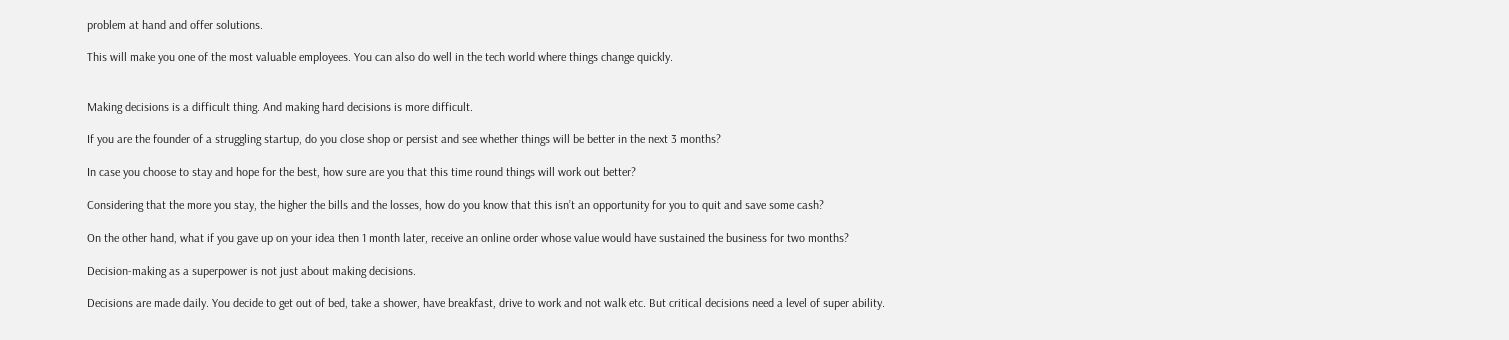problem at hand and offer solutions.

This will make you one of the most valuable employees. You can also do well in the tech world where things change quickly.


Making decisions is a difficult thing. And making hard decisions is more difficult.

If you are the founder of a struggling startup, do you close shop or persist and see whether things will be better in the next 3 months?

In case you choose to stay and hope for the best, how sure are you that this time round things will work out better?

Considering that the more you stay, the higher the bills and the losses, how do you know that this isn’t an opportunity for you to quit and save some cash?

On the other hand, what if you gave up on your idea then 1 month later, receive an online order whose value would have sustained the business for two months?

Decision-making as a superpower is not just about making decisions.

Decisions are made daily. You decide to get out of bed, take a shower, have breakfast, drive to work and not walk etc. But critical decisions need a level of super ability.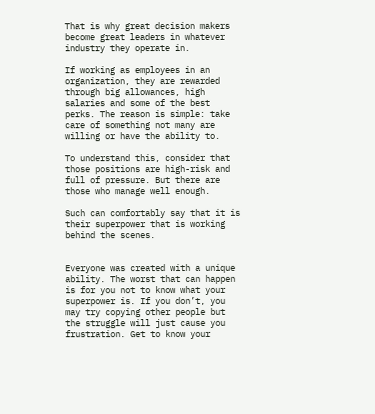That is why great decision makers become great leaders in whatever industry they operate in.

If working as employees in an organization, they are rewarded through big allowances, high salaries and some of the best perks. The reason is simple: take care of something not many are willing or have the ability to.

To understand this, consider that those positions are high-risk and full of pressure. But there are those who manage well enough.

Such can comfortably say that it is their superpower that is working behind the scenes.


Everyone was created with a unique ability. The worst that can happen is for you not to know what your superpower is. If you don’t, you may try copying other people but the struggle will just cause you frustration. Get to know your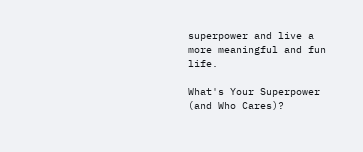superpower and live a more meaningful and fun life.

What's Your Superpower (and Who Cares)?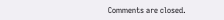Comments are closed.